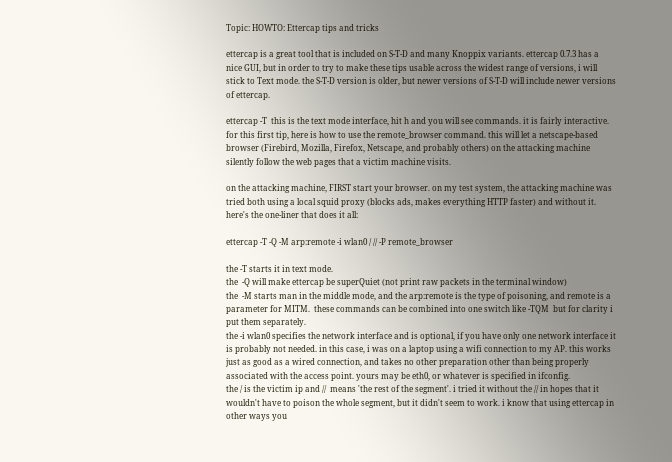Topic: HOWTO: Ettercap tips and tricks

ettercap is a great tool that is included on S-T-D and many Knoppix variants. ettercap 0.7.3 has a nice GUI, but in order to try to make these tips usable across the widest range of versions, i will stick to Text mode. the S-T-D version is older, but newer versions of S-T-D will include newer versions of ettercap.

ettercap -T  this is the text mode interface, hit h and you will see commands. it is fairly interactive. for this first tip, here is how to use the remote_browser command. this will let a netscape-based browser (Firebird, Mozilla, Firefox, Netscape, and probably others) on the attacking machine silently follow the web pages that a victim machine visits.

on the attacking machine, FIRST start your browser. on my test system, the attacking machine was tried both using a local squid proxy (blocks ads, makes everything HTTP faster) and without it. here's the one-liner that does it all:

ettercap -T -Q -M arp:remote -i wlan0 / // -P remote_browser

the -T starts it in text mode.
the  -Q will make ettercap be superQuiet (not print raw packets in the terminal window)
the  -M starts man in the middle mode, and the arp:remote is the type of poisoning, and remote is a parameter for MITM.  these commands can be combined into one switch like -TQM  but for clarity i put them separately.
the -i wlan0 specifies the network interface and is optional, if you have only one network interface it is probably not needed. in this case, i was on a laptop using a wifi connection to my AP. this works just as good as a wired connection, and takes no other preparation other than being properly associated with the access point. yours may be eth0, or whatever is specified in ifconfig.
the / is the victim ip and //  means 'the rest of the segment'. i tried it without the // in hopes that it wouldn't have to poison the whole segment, but it didn't seem to work. i know that using ettercap in other ways you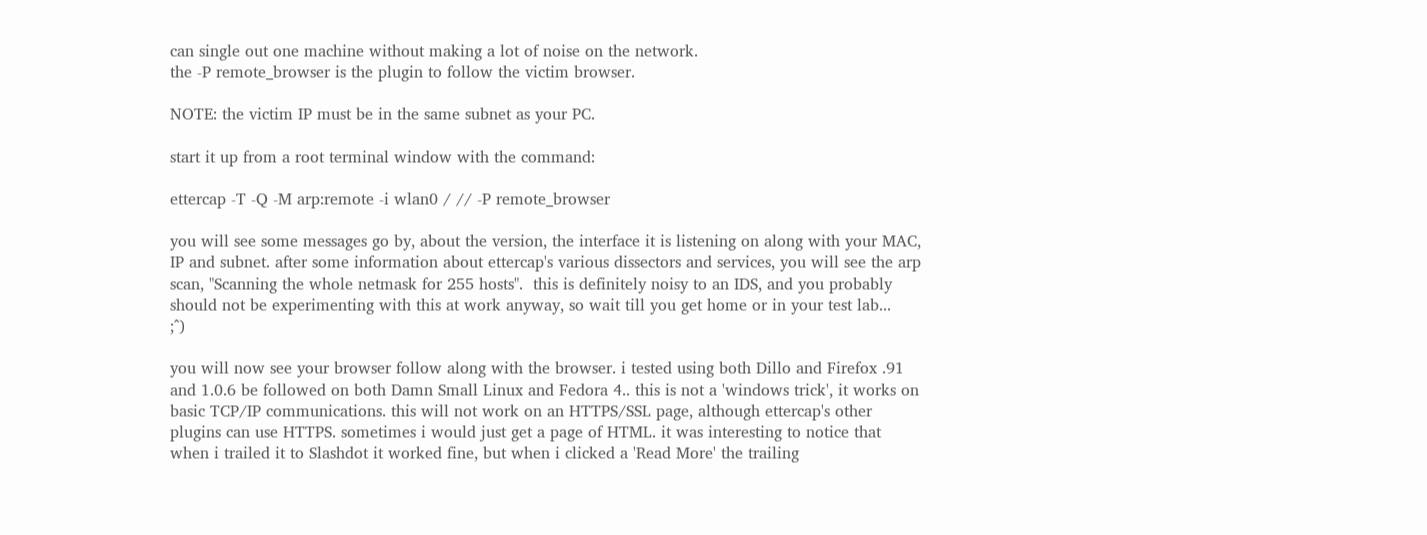can single out one machine without making a lot of noise on the network.
the -P remote_browser is the plugin to follow the victim browser.

NOTE: the victim IP must be in the same subnet as your PC.

start it up from a root terminal window with the command:

ettercap -T -Q -M arp:remote -i wlan0 / // -P remote_browser

you will see some messages go by, about the version, the interface it is listening on along with your MAC, IP and subnet. after some information about ettercap's various dissectors and services, you will see the arp scan, "Scanning the whole netmask for 255 hosts".  this is definitely noisy to an IDS, and you probably should not be experimenting with this at work anyway, so wait till you get home or in your test lab...     ;^)

you will now see your browser follow along with the browser. i tested using both Dillo and Firefox .91 and 1.0.6 be followed on both Damn Small Linux and Fedora 4.. this is not a 'windows trick', it works on basic TCP/IP communications. this will not work on an HTTPS/SSL page, although ettercap's other plugins can use HTTPS. sometimes i would just get a page of HTML. it was interesting to notice that when i trailed it to Slashdot it worked fine, but when i clicked a 'Read More' the trailing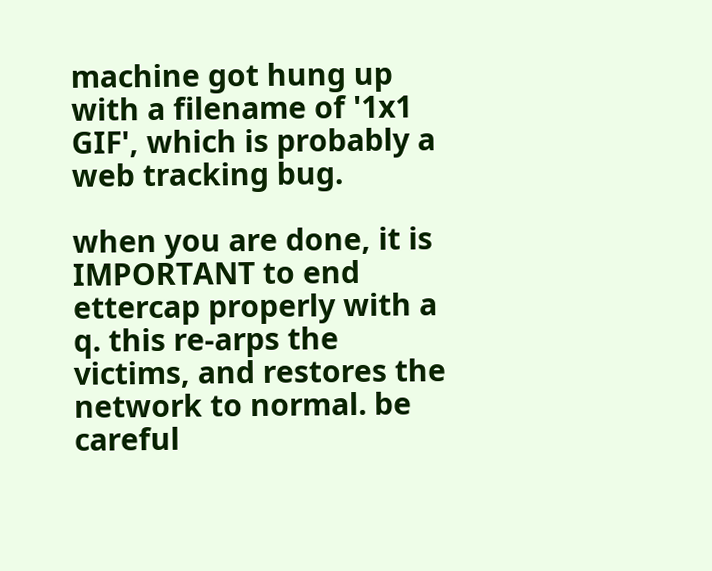machine got hung up with a filename of '1x1 GIF', which is probably a web tracking bug.

when you are done, it is IMPORTANT to end ettercap properly with a q. this re-arps the victims, and restores the network to normal. be careful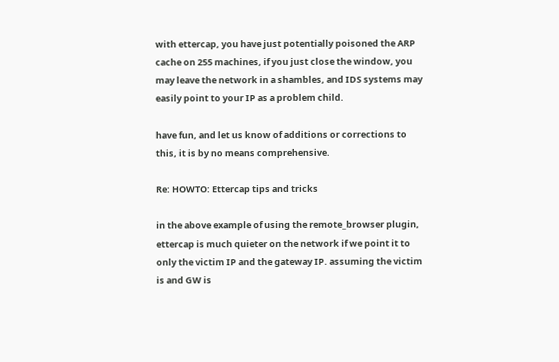with ettercap, you have just potentially poisoned the ARP cache on 255 machines, if you just close the window, you may leave the network in a shambles, and IDS systems may easily point to your IP as a problem child.

have fun, and let us know of additions or corrections to this, it is by no means comprehensive.

Re: HOWTO: Ettercap tips and tricks

in the above example of using the remote_browser plugin, ettercap is much quieter on the network if we point it to only the victim IP and the gateway IP. assuming the victim is and GW is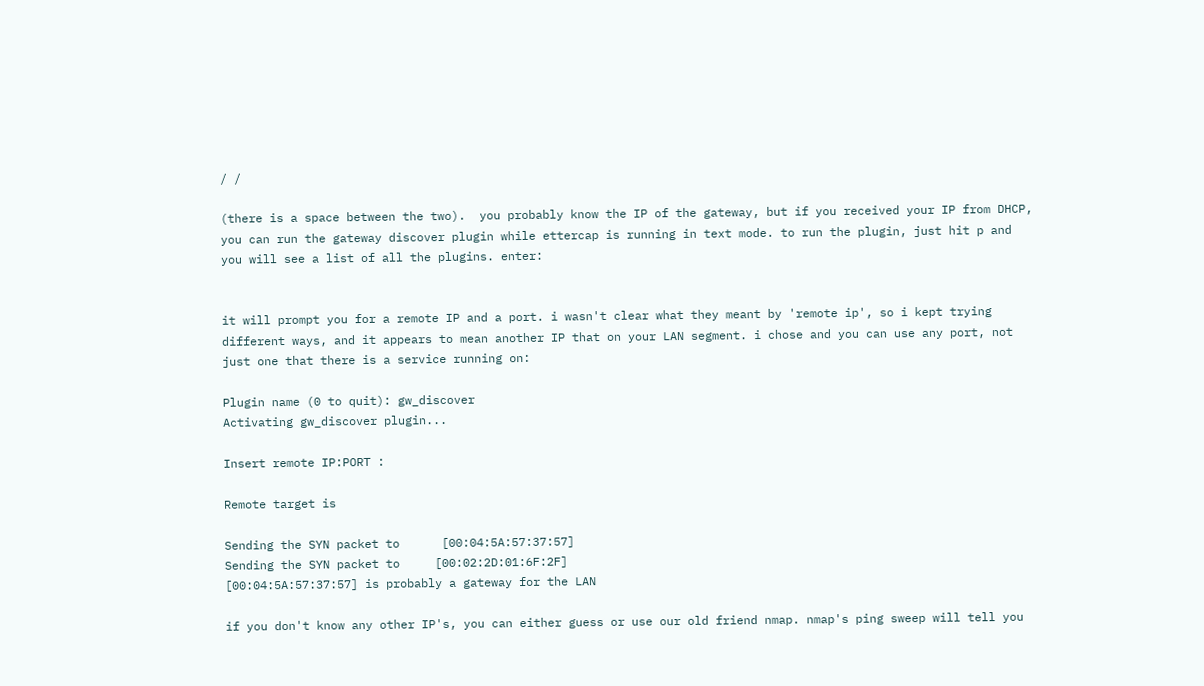/ /

(there is a space between the two).  you probably know the IP of the gateway, but if you received your IP from DHCP, you can run the gateway discover plugin while ettercap is running in text mode. to run the plugin, just hit p and you will see a list of all the plugins. enter:


it will prompt you for a remote IP and a port. i wasn't clear what they meant by 'remote ip', so i kept trying different ways, and it appears to mean another IP that on your LAN segment. i chose and you can use any port, not just one that there is a service running on:

Plugin name (0 to quit): gw_discover
Activating gw_discover plugin...

Insert remote IP:PORT :

Remote target is

Sending the SYN packet to      [00:04:5A:57:37:57]
Sending the SYN packet to     [00:02:2D:01:6F:2F]
[00:04:5A:57:37:57] is probably a gateway for the LAN

if you don't know any other IP's, you can either guess or use our old friend nmap. nmap's ping sweep will tell you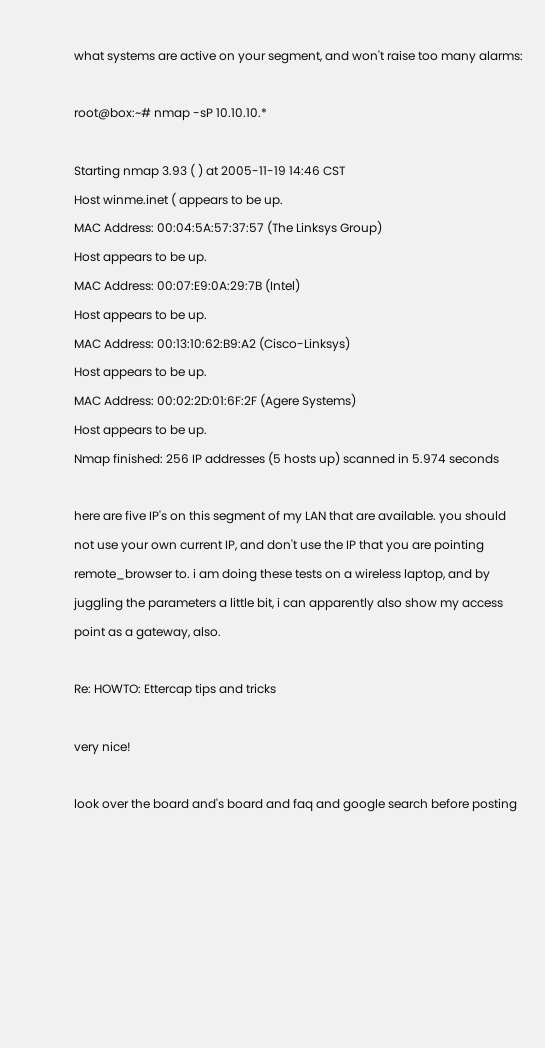what systems are active on your segment, and won't raise too many alarms:

root@box:~# nmap -sP 10.10.10.*

Starting nmap 3.93 ( ) at 2005-11-19 14:46 CST
Host winme.inet ( appears to be up.
MAC Address: 00:04:5A:57:37:57 (The Linksys Group)
Host appears to be up.
MAC Address: 00:07:E9:0A:29:7B (Intel)
Host appears to be up.
MAC Address: 00:13:10:62:B9:A2 (Cisco-Linksys)
Host appears to be up.
MAC Address: 00:02:2D:01:6F:2F (Agere Systems)
Host appears to be up.
Nmap finished: 256 IP addresses (5 hosts up) scanned in 5.974 seconds

here are five IP's on this segment of my LAN that are available. you should not use your own current IP, and don't use the IP that you are pointing remote_browser to. i am doing these tests on a wireless laptop, and by juggling the parameters a little bit, i can apparently also show my access point as a gateway, also.

Re: HOWTO: Ettercap tips and tricks

very nice!

look over the board and's board and faq and google search before posting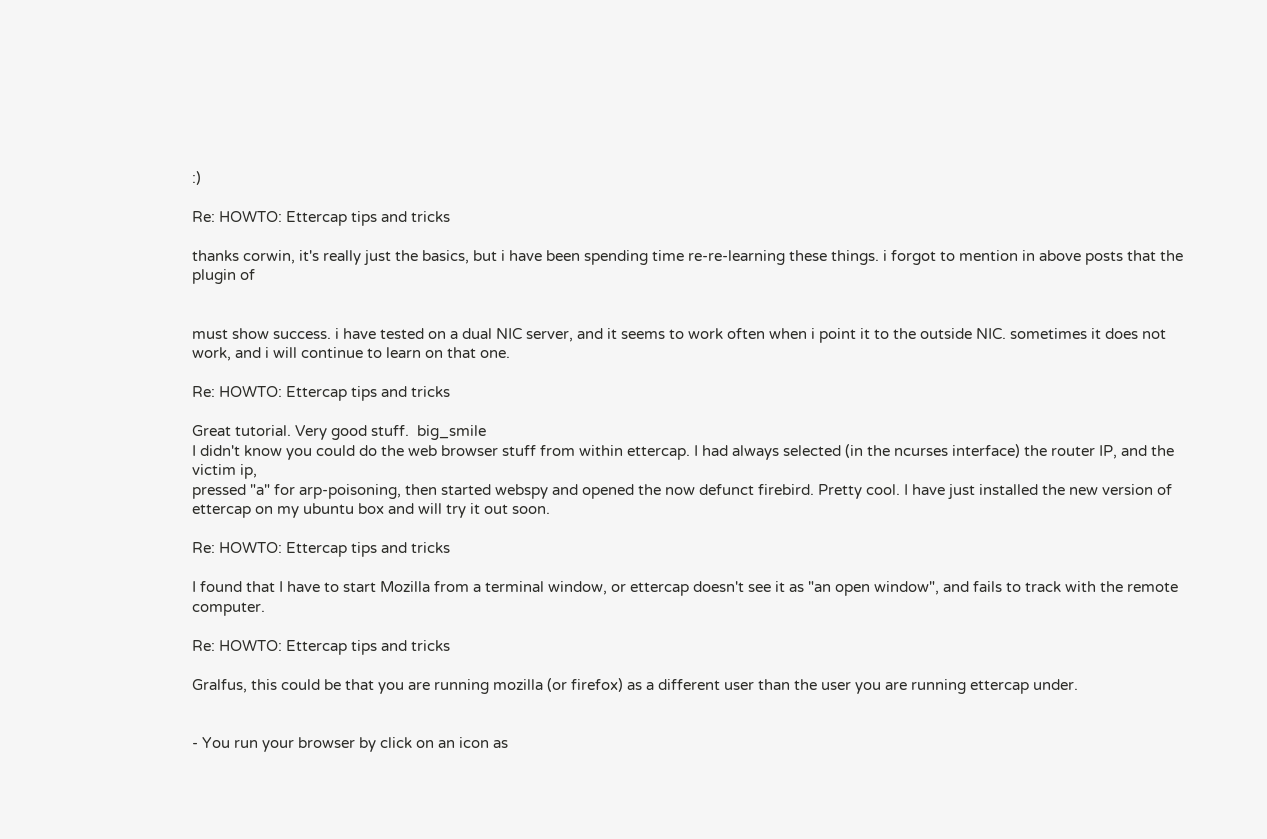:)

Re: HOWTO: Ettercap tips and tricks

thanks corwin, it's really just the basics, but i have been spending time re-re-learning these things. i forgot to mention in above posts that the plugin of


must show success. i have tested on a dual NIC server, and it seems to work often when i point it to the outside NIC. sometimes it does not work, and i will continue to learn on that one.

Re: HOWTO: Ettercap tips and tricks

Great tutorial. Very good stuff.  big_smile
I didn't know you could do the web browser stuff from within ettercap. I had always selected (in the ncurses interface) the router IP, and the victim ip,
pressed "a" for arp-poisoning, then started webspy and opened the now defunct firebird. Pretty cool. I have just installed the new version of ettercap on my ubuntu box and will try it out soon.

Re: HOWTO: Ettercap tips and tricks

I found that I have to start Mozilla from a terminal window, or ettercap doesn't see it as "an open window", and fails to track with the remote computer.

Re: HOWTO: Ettercap tips and tricks

Gralfus, this could be that you are running mozilla (or firefox) as a different user than the user you are running ettercap under.


- You run your browser by click on an icon as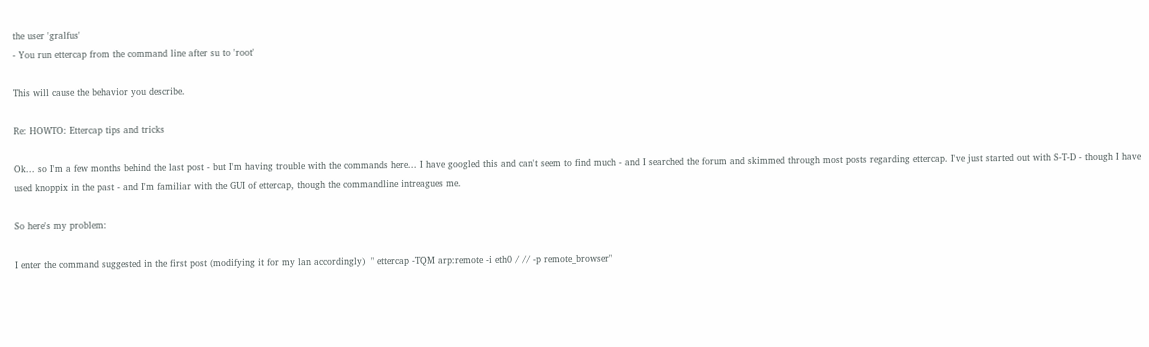the user 'gralfus'
- You run ettercap from the command line after su to 'root'

This will cause the behavior you describe.

Re: HOWTO: Ettercap tips and tricks

Ok... so I'm a few months behind the last post - but I'm having trouble with the commands here... I have googled this and can't seem to find much - and I searched the forum and skimmed through most posts regarding ettercap. I've just started out with S-T-D - though I have used knoppix in the past - and I'm familiar with the GUI of ettercap, though the commandline intreagues me.

So here's my problem:

I enter the command suggested in the first post (modifying it for my lan accordingly)  " ettercap -TQM arp:remote -i eth0 / // -p remote_browser"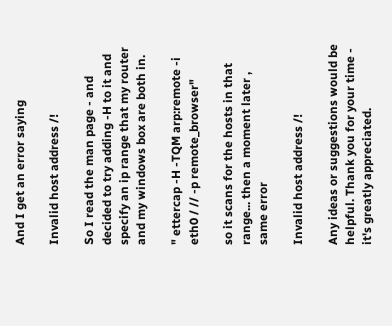And I get an error saying

Invalid host address /!

So I read the man page - and decided to try adding -H to it and specify an ip range that my router and my windows box are both in.

" ettercap -H -TQM arp:remote -i eth0 / // -p remote_browser"

so it scans for the hosts in that range... then a moment later , same error

Invalid host address /!

Any ideas or suggestions would be helpful. Thank you for your time - it's greatly appreciated.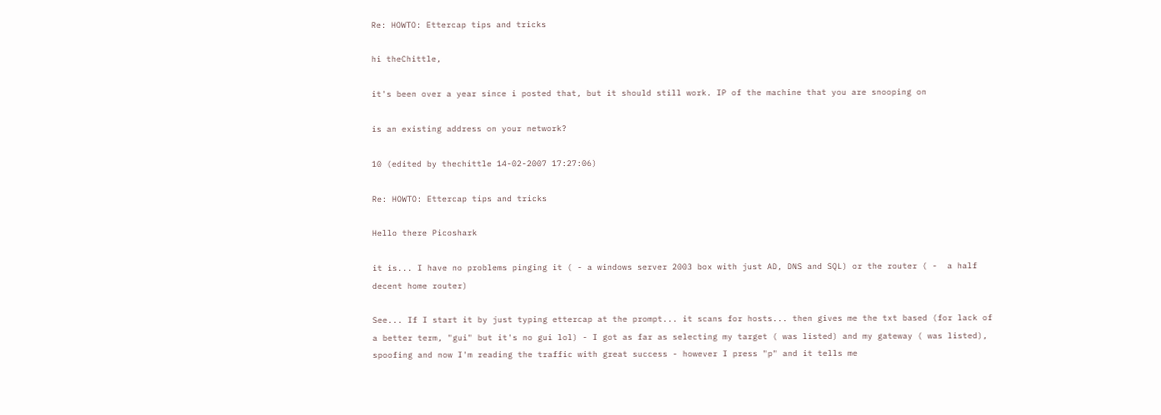Re: HOWTO: Ettercap tips and tricks

hi theChittle,

it's been over a year since i posted that, but it should still work. IP of the machine that you are snooping on

is an existing address on your network?

10 (edited by thechittle 14-02-2007 17:27:06)

Re: HOWTO: Ettercap tips and tricks

Hello there Picoshark

it is... I have no problems pinging it ( - a windows server 2003 box with just AD, DNS and SQL) or the router ( -  a half decent home router)

See... If I start it by just typing ettercap at the prompt... it scans for hosts... then gives me the txt based (for lack of a better term, "gui" but it's no gui lol) - I got as far as selecting my target ( was listed) and my gateway ( was listed), spoofing and now I'm reading the traffic with great success - however I press "p" and it tells me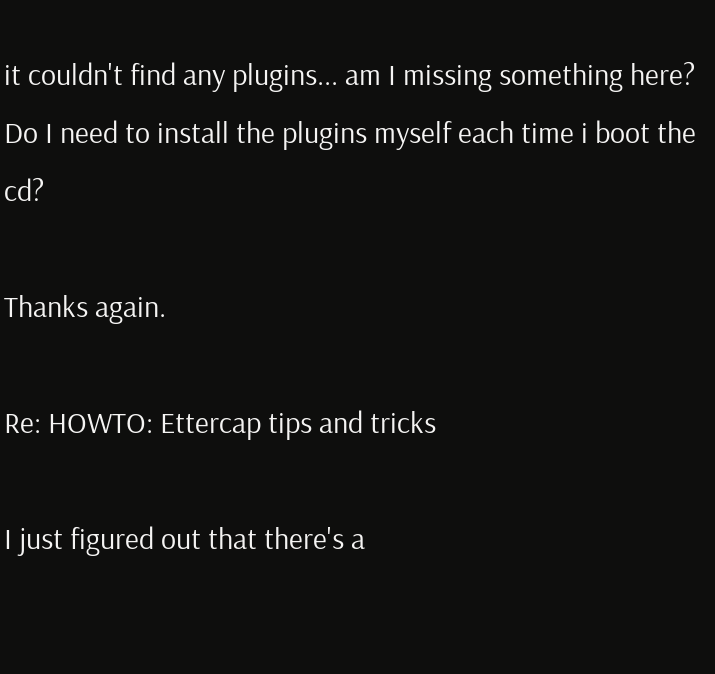it couldn't find any plugins... am I missing something here? Do I need to install the plugins myself each time i boot the cd?

Thanks again.

Re: HOWTO: Ettercap tips and tricks

I just figured out that there's a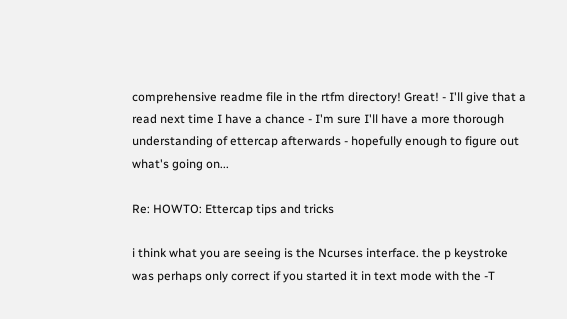comprehensive readme file in the rtfm directory! Great! - I'll give that a read next time I have a chance - I'm sure I'll have a more thorough understanding of ettercap afterwards - hopefully enough to figure out what's going on...

Re: HOWTO: Ettercap tips and tricks

i think what you are seeing is the Ncurses interface. the p keystroke was perhaps only correct if you started it in text mode with the -T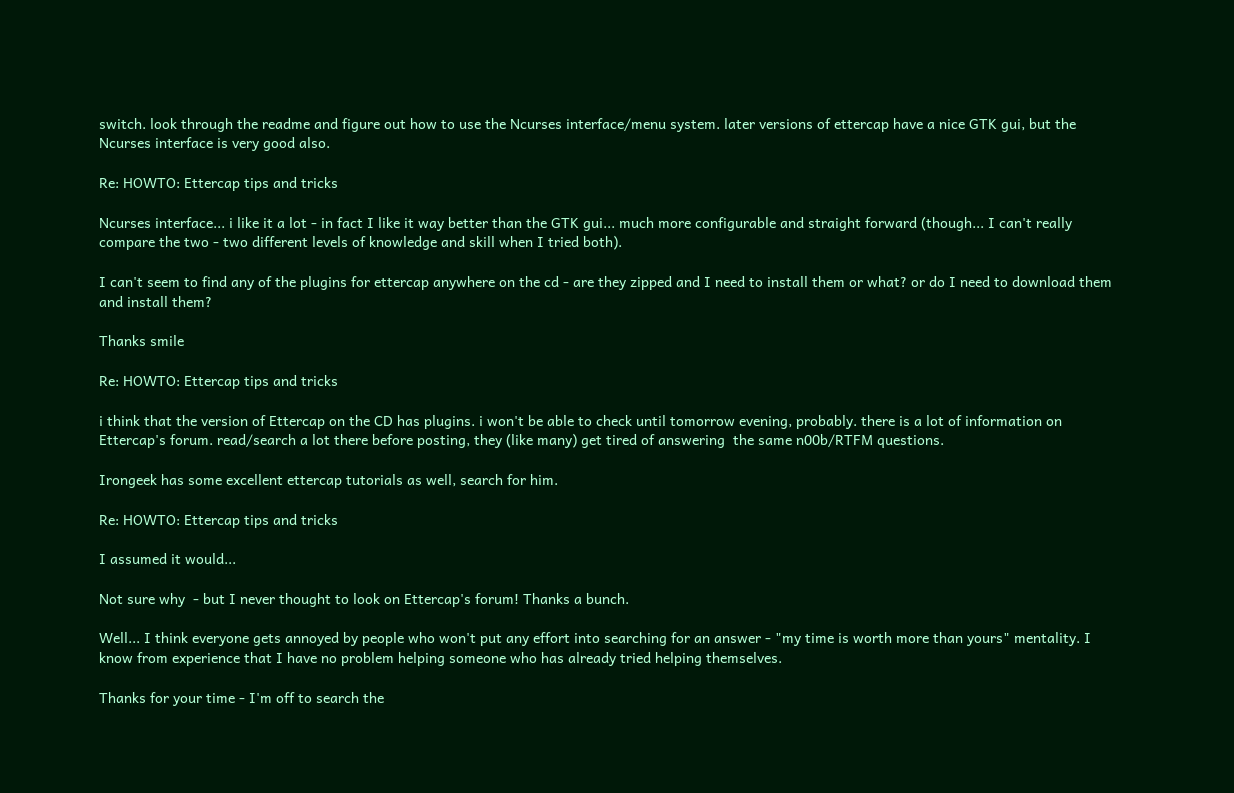switch. look through the readme and figure out how to use the Ncurses interface/menu system. later versions of ettercap have a nice GTK gui, but the Ncurses interface is very good also.

Re: HOWTO: Ettercap tips and tricks

Ncurses interface... i like it a lot - in fact I like it way better than the GTK gui... much more configurable and straight forward (though... I can't really compare the two - two different levels of knowledge and skill when I tried both).

I can't seem to find any of the plugins for ettercap anywhere on the cd - are they zipped and I need to install them or what? or do I need to download them and install them?

Thanks smile

Re: HOWTO: Ettercap tips and tricks

i think that the version of Ettercap on the CD has plugins. i won't be able to check until tomorrow evening, probably. there is a lot of information on Ettercap's forum. read/search a lot there before posting, they (like many) get tired of answering  the same n00b/RTFM questions.

Irongeek has some excellent ettercap tutorials as well, search for him.

Re: HOWTO: Ettercap tips and tricks

I assumed it would...

Not sure why  - but I never thought to look on Ettercap's forum! Thanks a bunch.

Well... I think everyone gets annoyed by people who won't put any effort into searching for an answer - "my time is worth more than yours" mentality. I know from experience that I have no problem helping someone who has already tried helping themselves.

Thanks for your time - I'm off to search the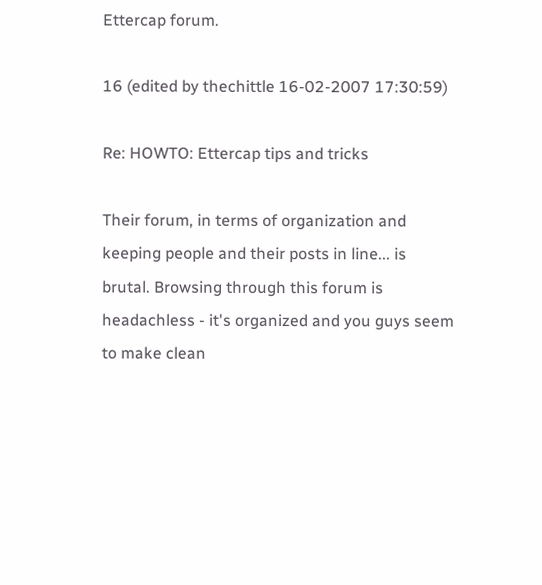Ettercap forum.

16 (edited by thechittle 16-02-2007 17:30:59)

Re: HOWTO: Ettercap tips and tricks

Their forum, in terms of organization and keeping people and their posts in line... is brutal. Browsing through this forum is headachless - it's organized and you guys seem to make clean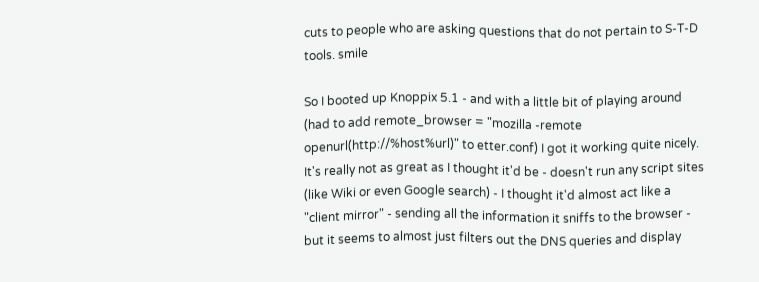cuts to people who are asking questions that do not pertain to S-T-D tools. smile

So I booted up Knoppix 5.1 - and with a little bit of playing around (had to add remote_browser = "mozilla -remote openurl(http://%host%url)" to etter.conf) I got it working quite nicely. It's really not as great as I thought it'd be - doesn't run any script sites (like Wiki or even Google search) - I thought it'd almost act like a "client mirror" - sending all the information it sniffs to the browser - but it seems to almost just filters out the DNS queries and display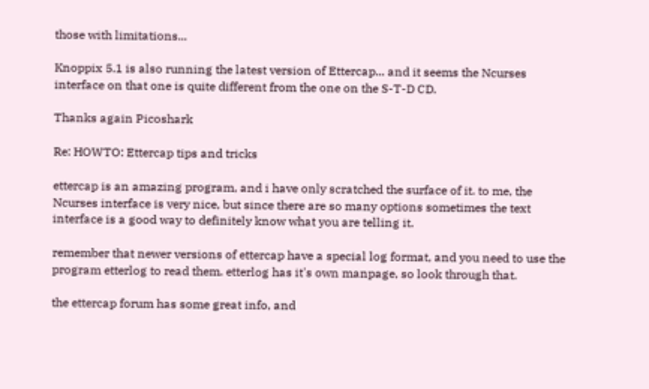those with limitations...

Knoppix 5.1 is also running the latest version of Ettercap... and it seems the Ncurses interface on that one is quite different from the one on the S-T-D CD.

Thanks again Picoshark

Re: HOWTO: Ettercap tips and tricks

ettercap is an amazing program, and i have only scratched the surface of it. to me, the Ncurses interface is very nice, but since there are so many options sometimes the text interface is a good way to definitely know what you are telling it.

remember that newer versions of ettercap have a special log format, and you need to use the program etterlog to read them. etterlog has it's own manpage, so look through that.

the ettercap forum has some great info, and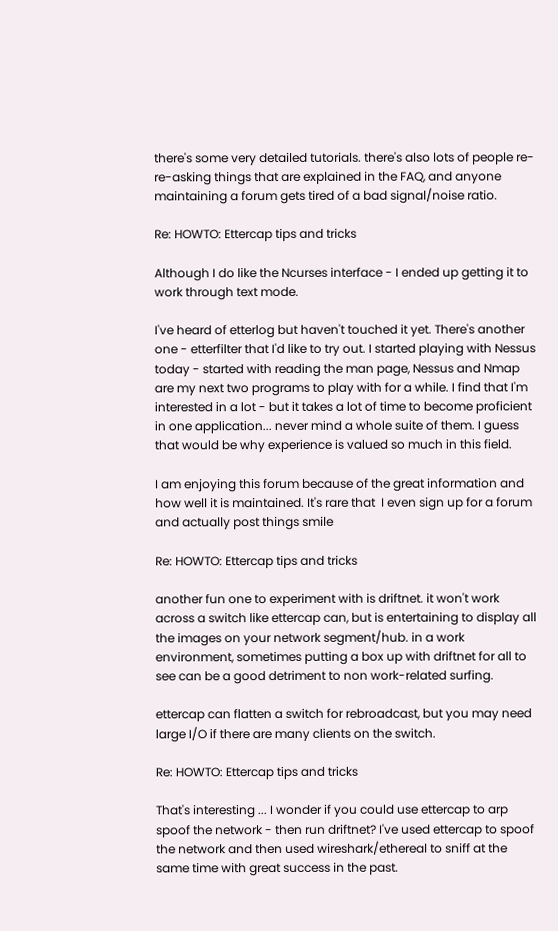there's some very detailed tutorials. there's also lots of people re-re-asking things that are explained in the FAQ, and anyone maintaining a forum gets tired of a bad signal/noise ratio.

Re: HOWTO: Ettercap tips and tricks

Although I do like the Ncurses interface - I ended up getting it to work through text mode.

I've heard of etterlog but haven't touched it yet. There's another one - etterfilter that I'd like to try out. I started playing with Nessus today - started with reading the man page, Nessus and Nmap are my next two programs to play with for a while. I find that I'm interested in a lot - but it takes a lot of time to become proficient in one application... never mind a whole suite of them. I guess that would be why experience is valued so much in this field.

I am enjoying this forum because of the great information and how well it is maintained. It's rare that  I even sign up for a forum and actually post things smile

Re: HOWTO: Ettercap tips and tricks

another fun one to experiment with is driftnet. it won't work across a switch like ettercap can, but is entertaining to display all the images on your network segment/hub. in a work environment, sometimes putting a box up with driftnet for all to see can be a good detriment to non work-related surfing.

ettercap can flatten a switch for rebroadcast, but you may need large I/O if there are many clients on the switch.

Re: HOWTO: Ettercap tips and tricks

That's interesting ... I wonder if you could use ettercap to arp spoof the network - then run driftnet? I've used ettercap to spoof the network and then used wireshark/ethereal to sniff at the same time with great success in the past.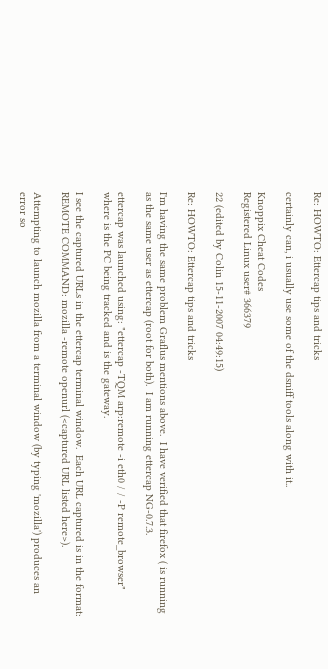Re: HOWTO: Ettercap tips and tricks

certainly can, i usually use some of the dsniff tools along with it..

Knoppix Cheat Codes
Registered Linux user# 366379

22 (edited by Colin 15-11-2007 04:49:15)

Re: HOWTO: Ettercap tips and tricks

I'm having the same problem Graflus mentions above.  I have verified that firefox ( is running as the same user as ettercap (root for both).  I am running ettercap NG-0.7.3.

ettercap was launched using: "ettercap -TQM arp:remote -i eth0 / / -P remote_browser" where is the PC being tracked and is the gateway.

I see the captured URLs in the ettercap terminal window.  Each URL captured is in the format: REMOTE COMMAND: mozilla -remote openurl (<captured URL listed here>).

Attempting to launch mozilla from a terminal window (by typing 'mozilla') produces an error so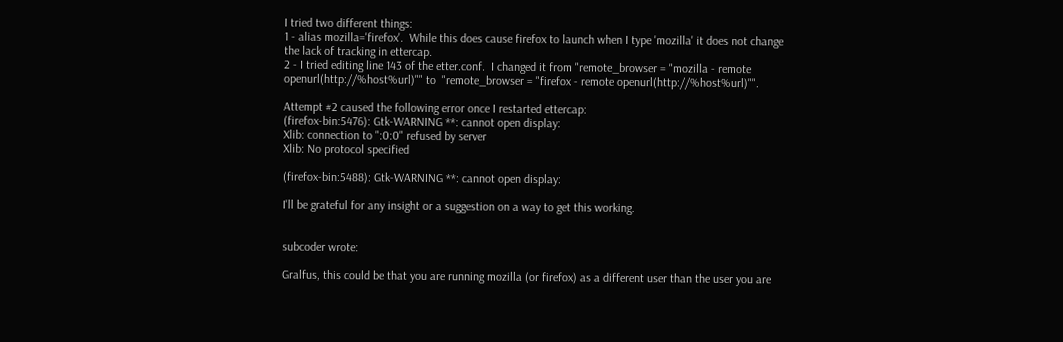I tried two different things:
1 - alias mozilla='firefox'.  While this does cause firefox to launch when I type 'mozilla' it does not change the lack of tracking in ettercap.
2 - I tried editing line 143 of the etter.conf.  I changed it from "remote_browser = "mozilla - remote openurl(http://%host%url)"" to  "remote_browser = "firefox - remote openurl(http://%host%url)"".

Attempt #2 caused the following error once I restarted ettercap:
(firefox-bin:5476): Gtk-WARNING **: cannot open display:
Xlib: connection to ":0:0" refused by server
Xlib: No protocol specified

(firefox-bin:5488): Gtk-WARNING **: cannot open display:

I'll be grateful for any insight or a suggestion on a way to get this working.


subcoder wrote:

Gralfus, this could be that you are running mozilla (or firefox) as a different user than the user you are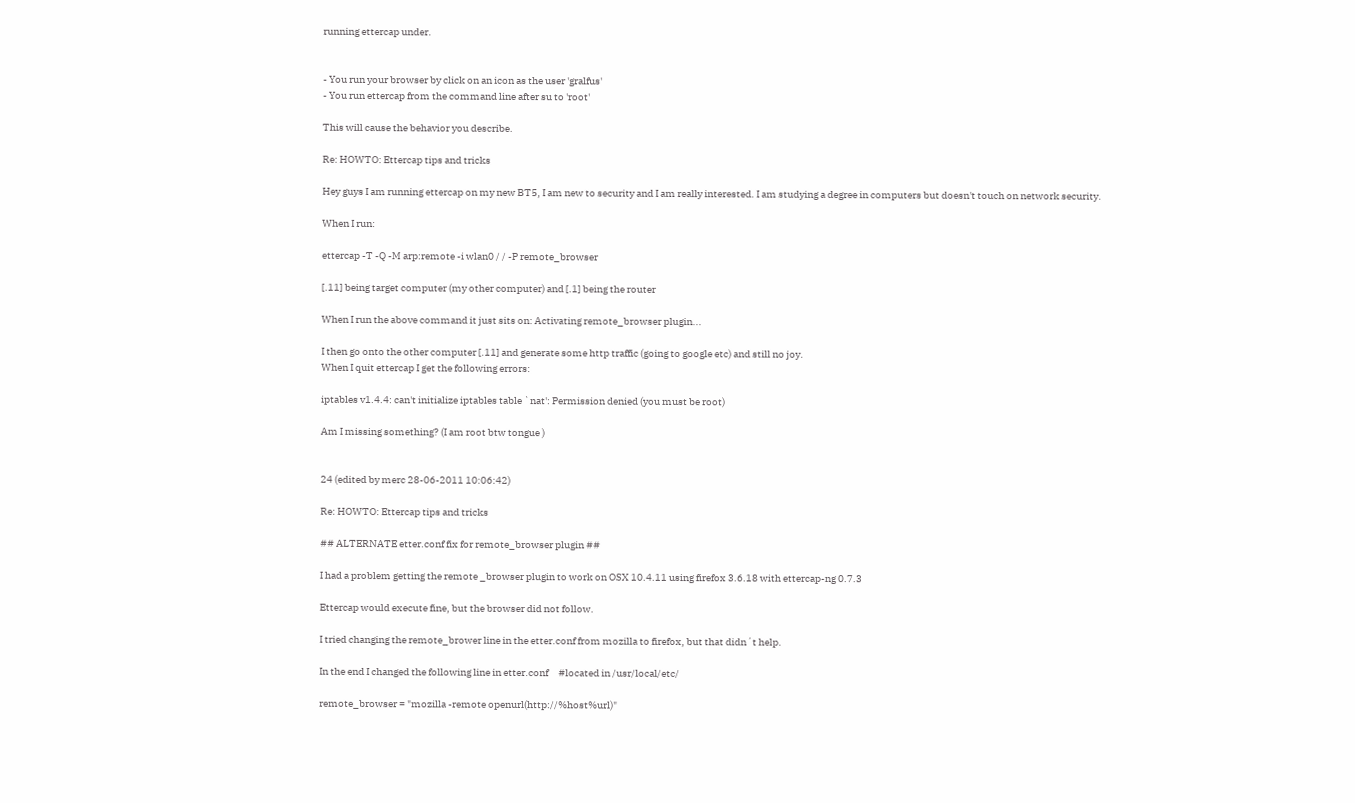running ettercap under.


- You run your browser by click on an icon as the user 'gralfus'
- You run ettercap from the command line after su to 'root'

This will cause the behavior you describe.

Re: HOWTO: Ettercap tips and tricks

Hey guys I am running ettercap on my new BT5, I am new to security and I am really interested. I am studying a degree in computers but doesn't touch on network security.

When I run:

ettercap -T -Q -M arp:remote -i wlan0 / / -P remote_browser

[.11] being target computer (my other computer) and [.1] being the router

When I run the above command it just sits on: Activating remote_browser plugin...

I then go onto the other computer [.11] and generate some http traffic (going to google etc) and still no joy.
When I quit ettercap I get the following errors:

iptables v1.4.4: can't initialize iptables table `nat': Permission denied (you must be root)

Am I missing something? (I am root btw tongue )


24 (edited by merc 28-06-2011 10:06:42)

Re: HOWTO: Ettercap tips and tricks

## ALTERNATE etter.conf fix for remote_browser plugin ##

I had a problem getting the remote _browser plugin to work on OSX 10.4.11 using firefox 3.6.18 with ettercap-ng 0.7.3

Ettercap would execute fine, but the browser did not follow.

I tried changing the remote_brower line in the etter.conf from mozilla to firefox, but that didn´t help.

In the end I changed the following line in etter.conf     #located in /usr/local/etc/

remote_browser = "mozilla -remote openurl(http://%host%url)"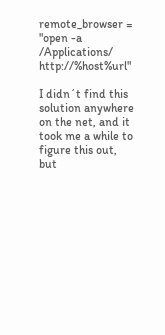remote_browser = "open -a /Applications/ http://%host%url"

I didn´t find this solution anywhere on the net, and it took me a while to figure this out,
but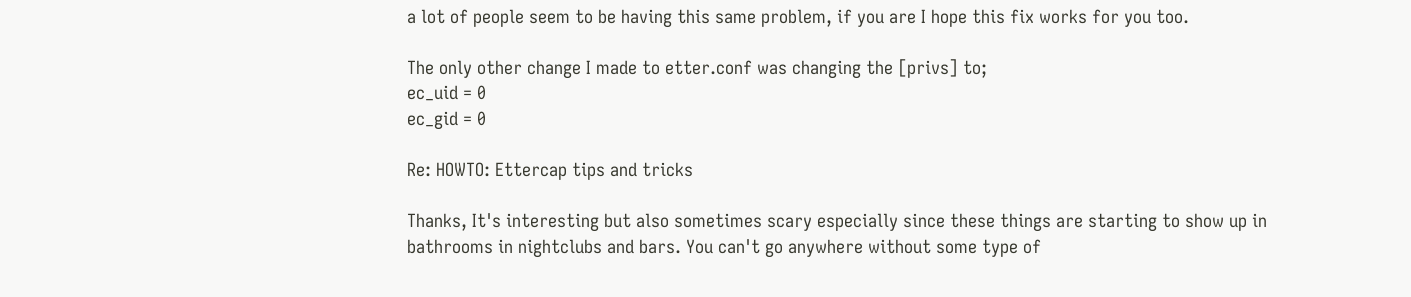a lot of people seem to be having this same problem, if you are I hope this fix works for you too.

The only other change I made to etter.conf was changing the [privs] to;
ec_uid = 0
ec_gid = 0

Re: HOWTO: Ettercap tips and tricks

Thanks, It's interesting but also sometimes scary especially since these things are starting to show up in bathrooms in nightclubs and bars. You can't go anywhere without some type of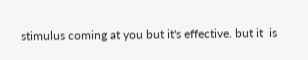stimulus coming at you but it's effective. but it  is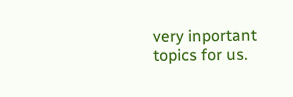very inportant topics for us.